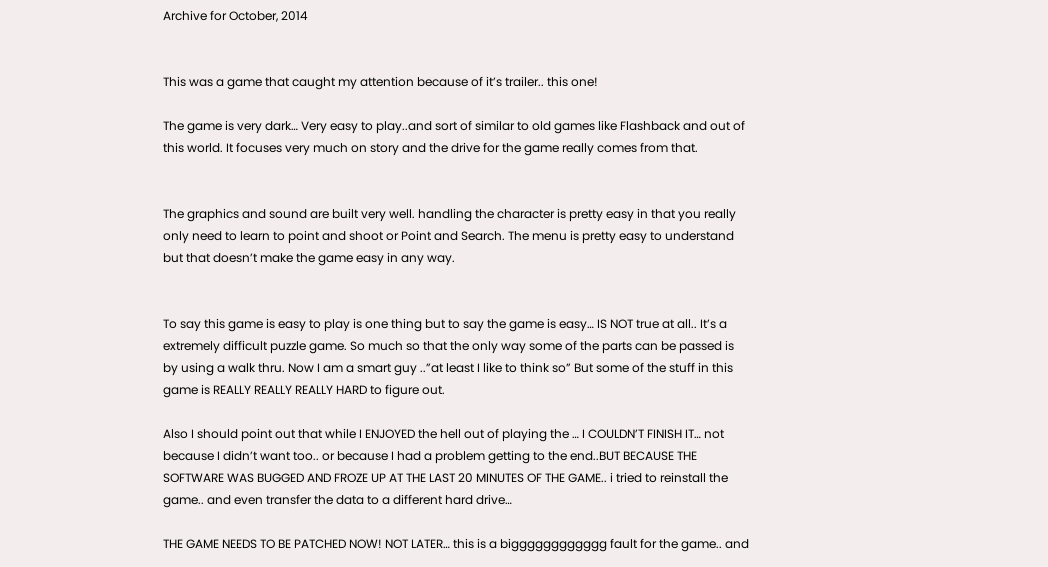Archive for October, 2014


This was a game that caught my attention because of it’s trailer.. this one!

The game is very dark… Very easy to play..and sort of similar to old games like Flashback and out of this world. It focuses very much on story and the drive for the game really comes from that.


The graphics and sound are built very well. handling the character is pretty easy in that you really only need to learn to point and shoot or Point and Search. The menu is pretty easy to understand but that doesn’t make the game easy in any way.


To say this game is easy to play is one thing but to say the game is easy… IS NOT true at all.. It’s a extremely difficult puzzle game. So much so that the only way some of the parts can be passed is by using a walk thru. Now I am a smart guy ..”at least I like to think so” But some of the stuff in this game is REALLY REALLY REALLY HARD to figure out.

Also I should point out that while I ENJOYED the hell out of playing the … I COULDN’T FINISH IT… not because I didn’t want too.. or because I had a problem getting to the end..BUT BECAUSE THE SOFTWARE WAS BUGGED AND FROZE UP AT THE LAST 20 MINUTES OF THE GAME.. i tried to reinstall the game.. and even transfer the data to a different hard drive…

THE GAME NEEDS TO BE PATCHED NOW! NOT LATER… this is a bigggggggggggg fault for the game.. and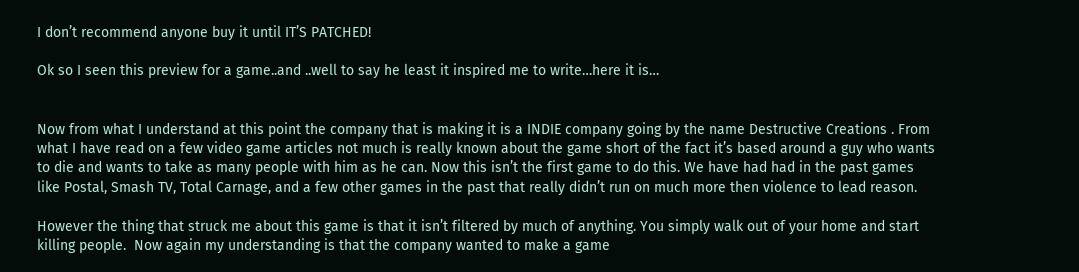I don’t recommend anyone buy it until IT’S PATCHED!

Ok so I seen this preview for a game..and ..well to say he least it inspired me to write…here it is…


Now from what I understand at this point the company that is making it is a INDIE company going by the name Destructive Creations . From what I have read on a few video game articles not much is really known about the game short of the fact it’s based around a guy who wants to die and wants to take as many people with him as he can. Now this isn’t the first game to do this. We have had had in the past games like Postal, Smash TV, Total Carnage, and a few other games in the past that really didn’t run on much more then violence to lead reason.

However the thing that struck me about this game is that it isn’t filtered by much of anything. You simply walk out of your home and start killing people.  Now again my understanding is that the company wanted to make a game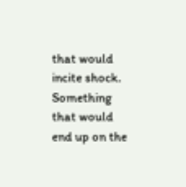that would incite shock. Something that would end up on the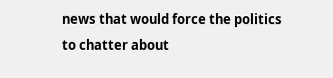news that would force the politics to chatter about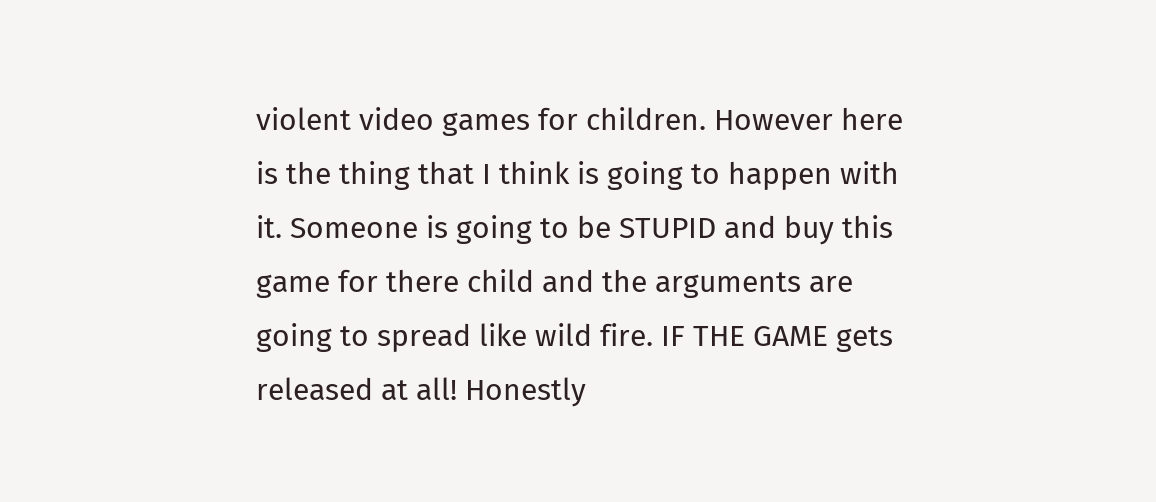violent video games for children. However here is the thing that I think is going to happen with it. Someone is going to be STUPID and buy this game for there child and the arguments are going to spread like wild fire. IF THE GAME gets released at all! Honestly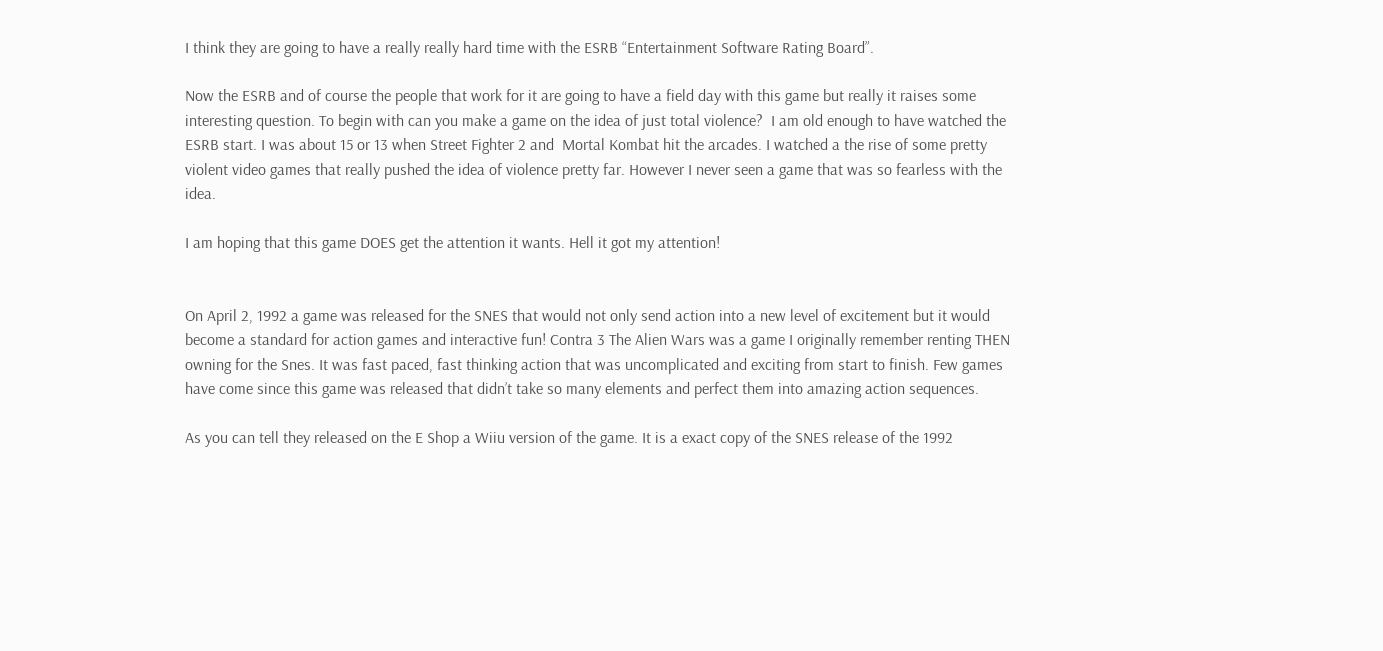I think they are going to have a really really hard time with the ESRB “Entertainment Software Rating Board”.

Now the ESRB and of course the people that work for it are going to have a field day with this game but really it raises some interesting question. To begin with can you make a game on the idea of just total violence?  I am old enough to have watched the ESRB start. I was about 15 or 13 when Street Fighter 2 and  Mortal Kombat hit the arcades. I watched a the rise of some pretty violent video games that really pushed the idea of violence pretty far. However I never seen a game that was so fearless with the idea.

I am hoping that this game DOES get the attention it wants. Hell it got my attention!


On April 2, 1992 a game was released for the SNES that would not only send action into a new level of excitement but it would become a standard for action games and interactive fun! Contra 3 The Alien Wars was a game I originally remember renting THEN owning for the Snes. It was fast paced, fast thinking action that was uncomplicated and exciting from start to finish. Few games have come since this game was released that didn’t take so many elements and perfect them into amazing action sequences.

As you can tell they released on the E Shop a Wiiu version of the game. It is a exact copy of the SNES release of the 1992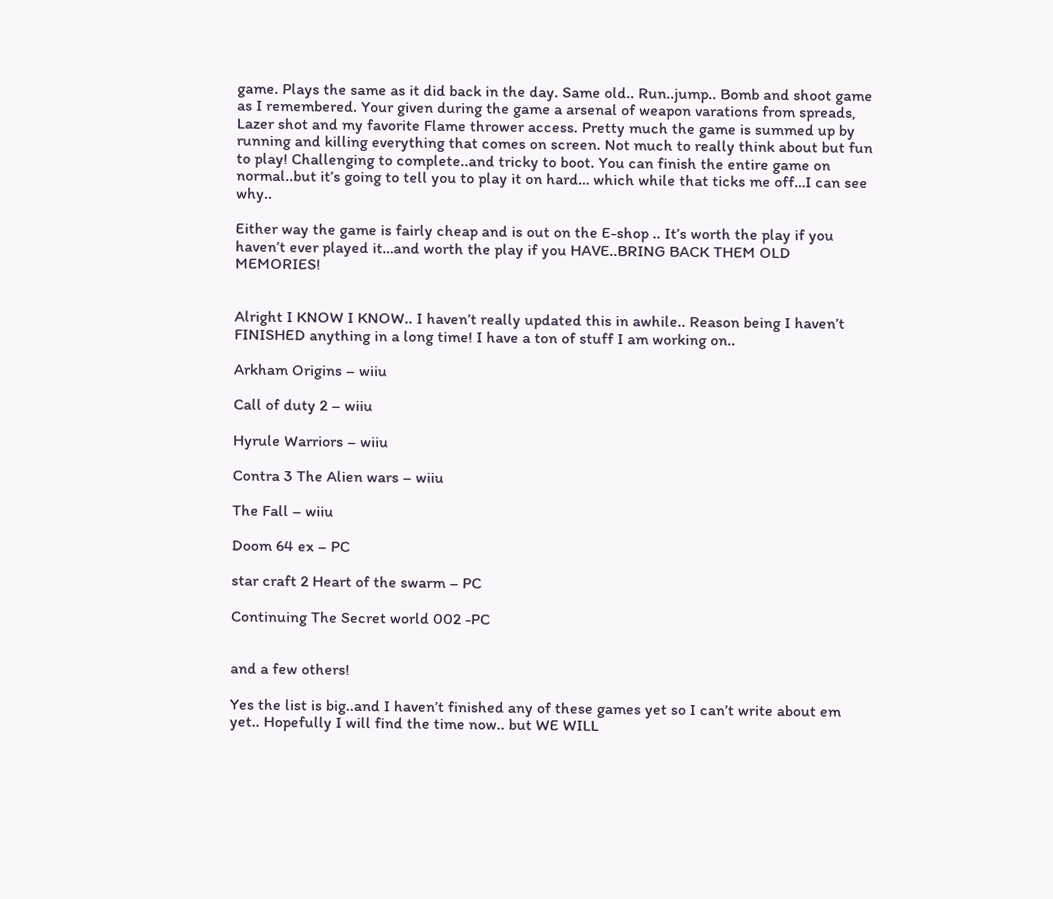game. Plays the same as it did back in the day. Same old.. Run..jump.. Bomb and shoot game as I remembered. Your given during the game a arsenal of weapon varations from spreads, Lazer shot and my favorite Flame thrower access. Pretty much the game is summed up by running and killing everything that comes on screen. Not much to really think about but fun to play! Challenging to complete..and tricky to boot. You can finish the entire game on normal..but it’s going to tell you to play it on hard… which while that ticks me off…I can see why..

Either way the game is fairly cheap and is out on the E-shop .. It’s worth the play if you haven’t ever played it…and worth the play if you HAVE..BRING BACK THEM OLD MEMORIES!


Alright I KNOW I KNOW.. I haven’t really updated this in awhile.. Reason being I haven’t FINISHED anything in a long time! I have a ton of stuff I am working on..

Arkham Origins – wiiu

Call of duty 2 – wiiu

Hyrule Warriors – wiiu

Contra 3 The Alien wars – wiiu

The Fall – wiiu

Doom 64 ex – PC

star craft 2 Heart of the swarm – PC

Continuing The Secret world 002 -PC


and a few others!

Yes the list is big..and I haven’t finished any of these games yet so I can’t write about em yet.. Hopefully I will find the time now.. but WE WILL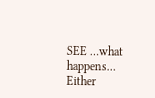SEE …what happens… Either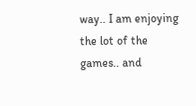way.. I am enjoying the lot of the games.. and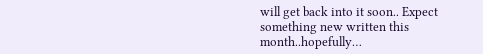will get back into it soon.. Expect something new written this month..hopefully…